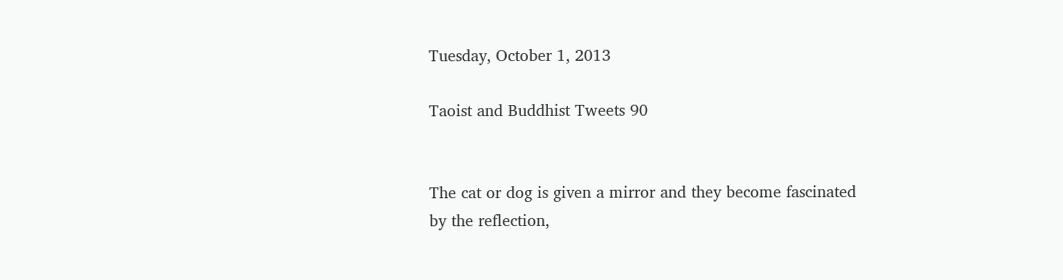Tuesday, October 1, 2013

Taoist and Buddhist Tweets 90


The cat or dog is given a mirror and they become fascinated by the reflection,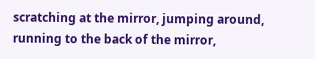scratching at the mirror, jumping around, running to the back of the mirror,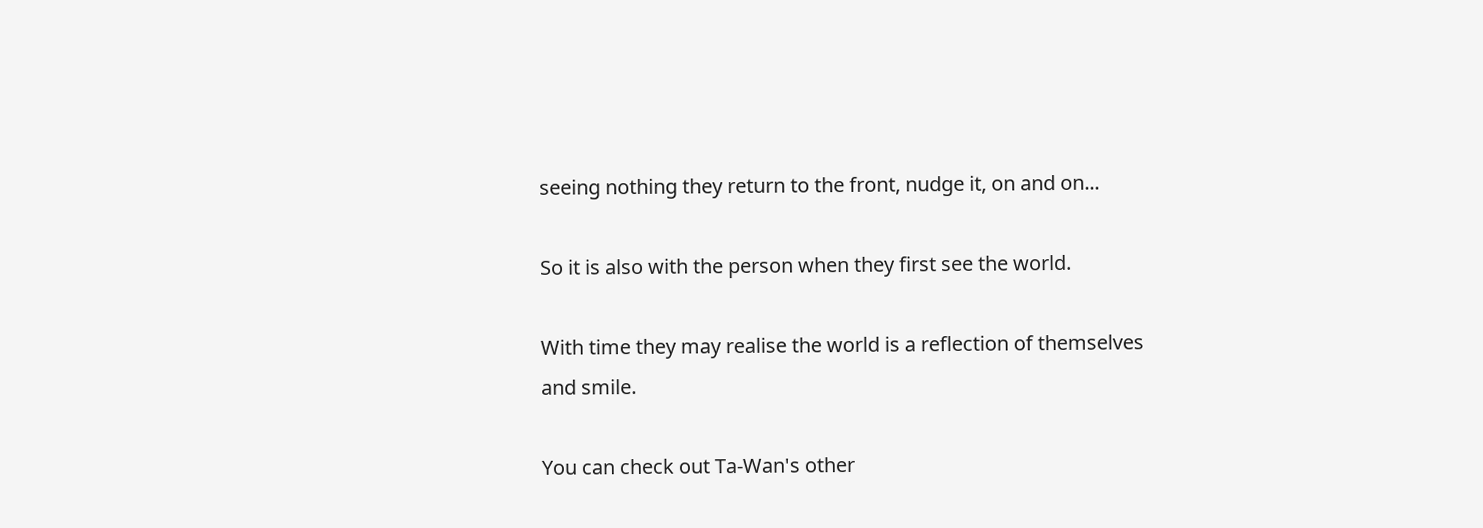seeing nothing they return to the front, nudge it, on and on...

So it is also with the person when they first see the world.

With time they may realise the world is a reflection of themselves and smile.

You can check out Ta-Wan's other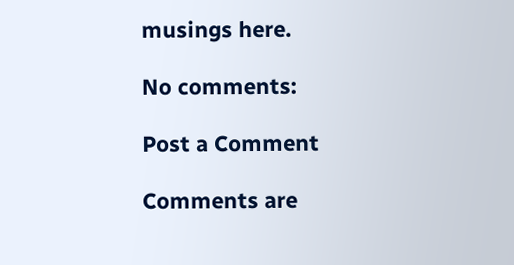musings here.

No comments:

Post a Comment

Comments are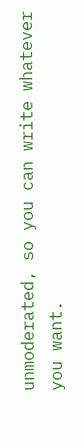unmoderated, so you can write whatever you want.